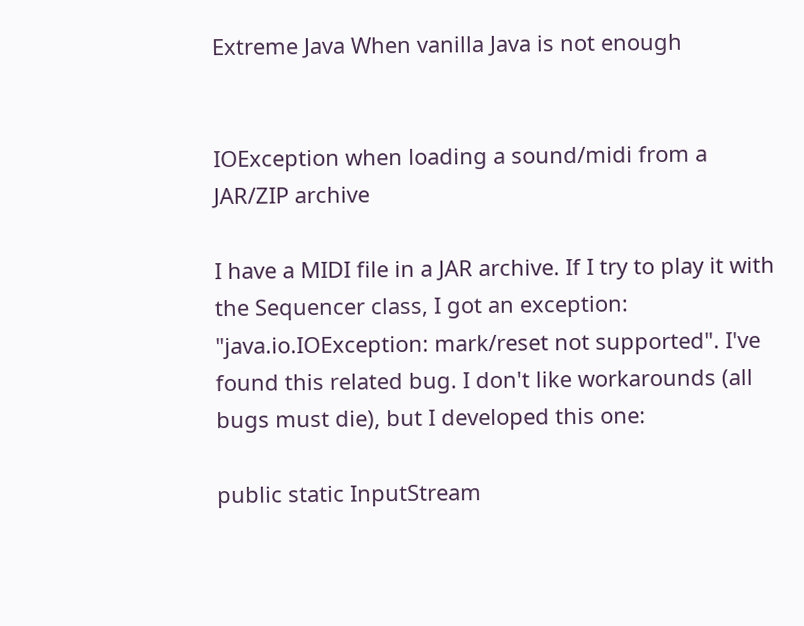Extreme Java When vanilla Java is not enough


IOException when loading a sound/midi from a JAR/ZIP archive

I have a MIDI file in a JAR archive. If I try to play it with the Sequencer class, I got an exception: "java.io.IOException: mark/reset not supported". I've found this related bug. I don't like workarounds (all bugs must die), but I developed this one:

public static InputStream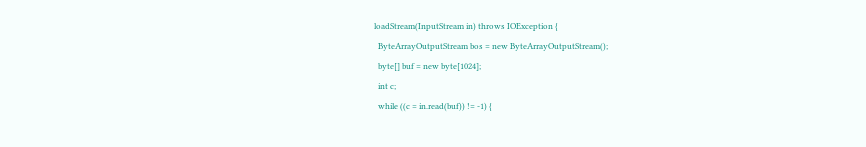loadStream(InputStream in) throws IOException {
  ByteArrayOutputStream bos = new ByteArrayOutputStream();
  byte[] buf = new byte[1024];
  int c;
  while ((c = in.read(buf)) != -1) {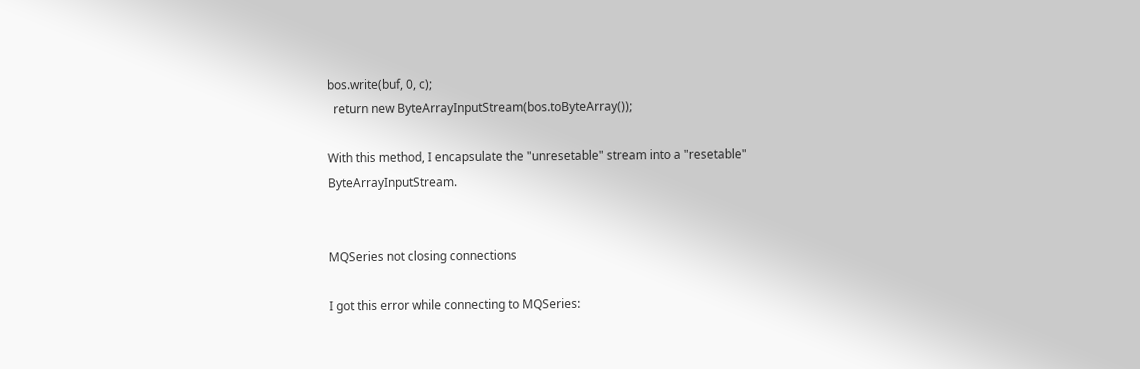bos.write(buf, 0, c);
  return new ByteArrayInputStream(bos.toByteArray());

With this method, I encapsulate the "unresetable" stream into a "resetable" ByteArrayInputStream.


MQSeries not closing connections

I got this error while connecting to MQSeries: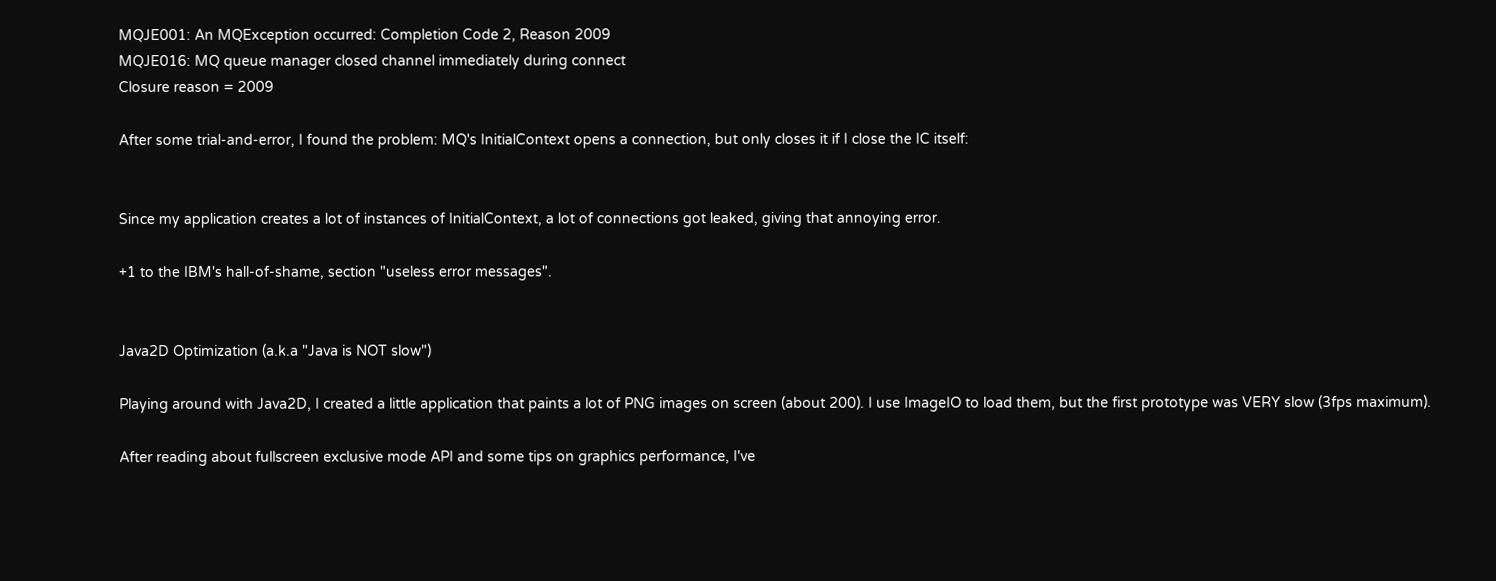MQJE001: An MQException occurred: Completion Code 2, Reason 2009
MQJE016: MQ queue manager closed channel immediately during connect
Closure reason = 2009

After some trial-and-error, I found the problem: MQ's InitialContext opens a connection, but only closes it if I close the IC itself:


Since my application creates a lot of instances of InitialContext, a lot of connections got leaked, giving that annoying error.

+1 to the IBM's hall-of-shame, section "useless error messages".


Java2D Optimization (a.k.a "Java is NOT slow")

Playing around with Java2D, I created a little application that paints a lot of PNG images on screen (about 200). I use ImageIO to load them, but the first prototype was VERY slow (3fps maximum).

After reading about fullscreen exclusive mode API and some tips on graphics performance, I've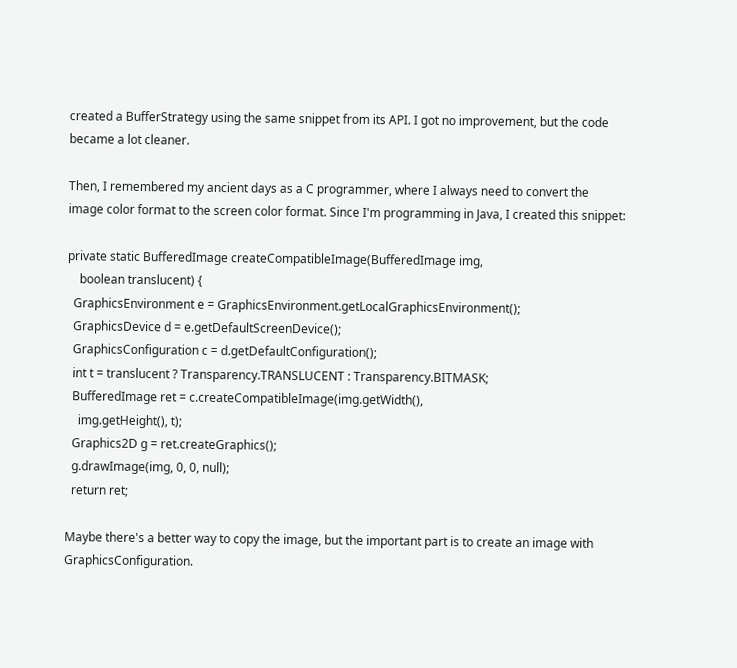created a BufferStrategy using the same snippet from its API. I got no improvement, but the code became a lot cleaner.

Then, I remembered my ancient days as a C programmer, where I always need to convert the image color format to the screen color format. Since I'm programming in Java, I created this snippet:

private static BufferedImage createCompatibleImage(BufferedImage img,
    boolean translucent) {
  GraphicsEnvironment e = GraphicsEnvironment.getLocalGraphicsEnvironment();
  GraphicsDevice d = e.getDefaultScreenDevice();
  GraphicsConfiguration c = d.getDefaultConfiguration();
  int t = translucent ? Transparency.TRANSLUCENT : Transparency.BITMASK;
  BufferedImage ret = c.createCompatibleImage(img.getWidth(),
    img.getHeight(), t);
  Graphics2D g = ret.createGraphics();
  g.drawImage(img, 0, 0, null);
  return ret;

Maybe there's a better way to copy the image, but the important part is to create an image with GraphicsConfiguration.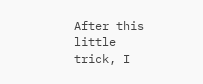After this little trick, I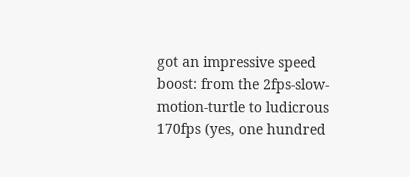got an impressive speed boost: from the 2fps-slow-motion-turtle to ludicrous 170fps (yes, one hundred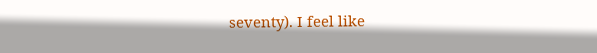seventy). I feel like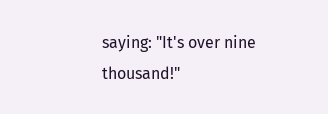saying: "It's over nine thousand!"